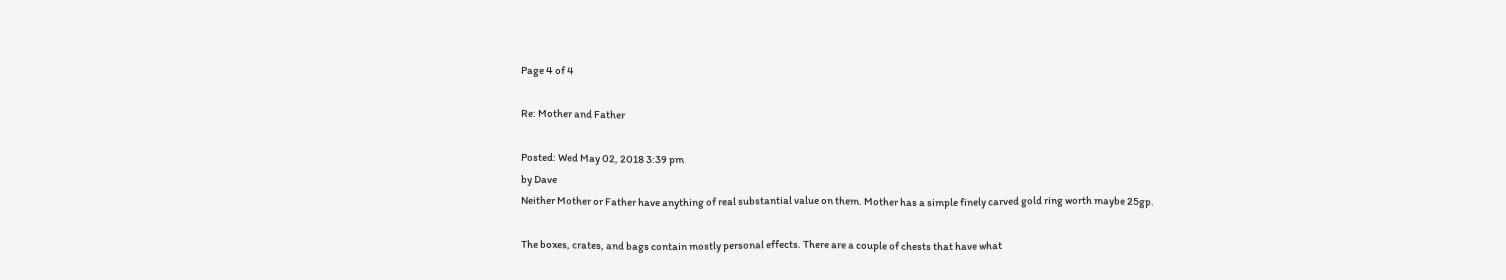Page 4 of 4

Re: Mother and Father

Posted: Wed May 02, 2018 3:39 pm
by Dave
Neither Mother or Father have anything of real substantial value on them. Mother has a simple finely carved gold ring worth maybe 25gp.

The boxes, crates, and bags contain mostly personal effects. There are a couple of chests that have what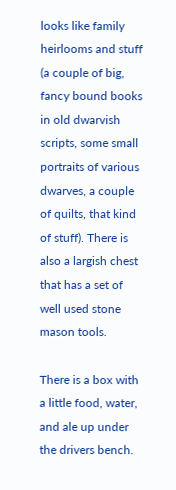looks like family heirlooms and stuff (a couple of big, fancy bound books in old dwarvish scripts, some small portraits of various dwarves, a couple of quilts, that kind of stuff). There is also a largish chest that has a set of well used stone mason tools.

There is a box with a little food, water, and ale up under the drivers bench.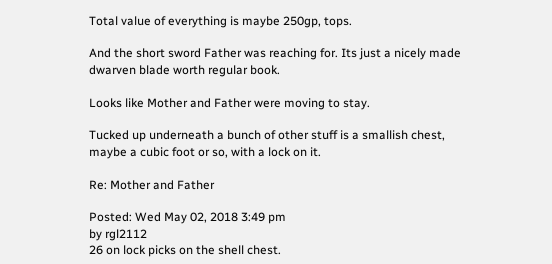Total value of everything is maybe 250gp, tops.

And the short sword Father was reaching for. Its just a nicely made dwarven blade worth regular book.

Looks like Mother and Father were moving to stay.

Tucked up underneath a bunch of other stuff is a smallish chest, maybe a cubic foot or so, with a lock on it.

Re: Mother and Father

Posted: Wed May 02, 2018 3:49 pm
by rgl2112
26 on lock picks on the shell chest.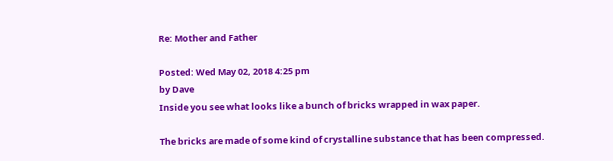Re: Mother and Father

Posted: Wed May 02, 2018 4:25 pm
by Dave
Inside you see what looks like a bunch of bricks wrapped in wax paper.

The bricks are made of some kind of crystalline substance that has been compressed.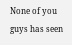None of you guys has seen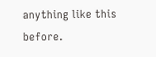anything like this before.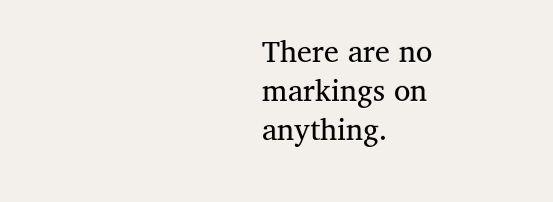There are no markings on anything.